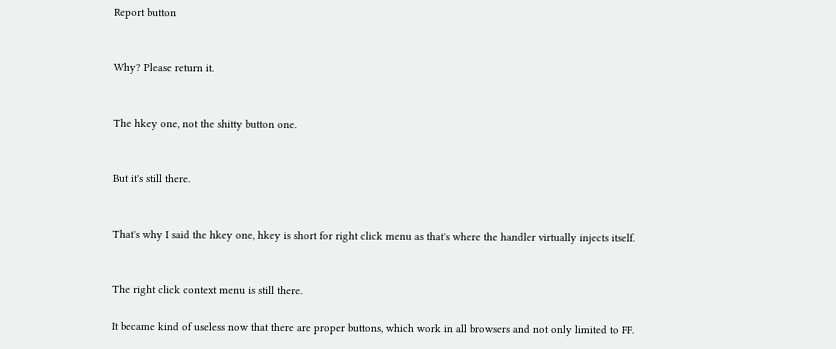Report button


Why? Please return it.


The hkey one, not the shitty button one.


But it's still there.


That's why I said the hkey one, hkey is short for right click menu as that's where the handler virtually injects itself.


The right click context menu is still there.

It became kind of useless now that there are proper buttons, which work in all browsers and not only limited to FF.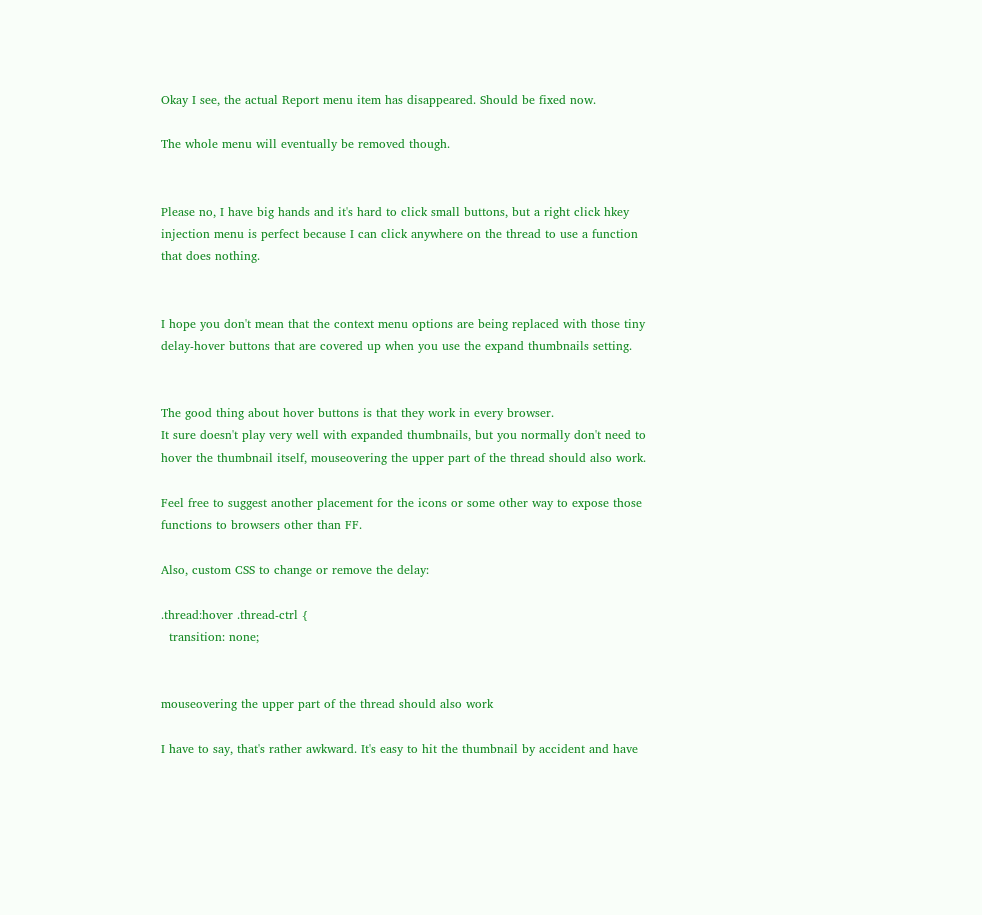Okay I see, the actual Report menu item has disappeared. Should be fixed now.

The whole menu will eventually be removed though.


Please no, I have big hands and it's hard to click small buttons, but a right click hkey injection menu is perfect because I can click anywhere on the thread to use a function that does nothing.


I hope you don't mean that the context menu options are being replaced with those tiny delay-hover buttons that are covered up when you use the expand thumbnails setting.


The good thing about hover buttons is that they work in every browser.
It sure doesn't play very well with expanded thumbnails, but you normally don't need to hover the thumbnail itself, mouseovering the upper part of the thread should also work.

Feel free to suggest another placement for the icons or some other way to expose those functions to browsers other than FF.

Also, custom CSS to change or remove the delay:

.thread:hover .thread-ctrl {
  transition: none;


mouseovering the upper part of the thread should also work

I have to say, that's rather awkward. It's easy to hit the thumbnail by accident and have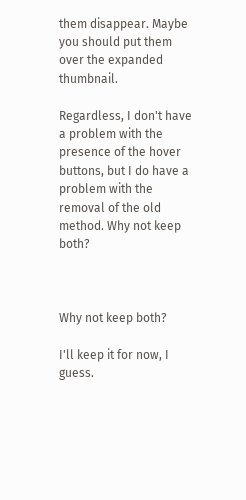them disappear. Maybe you should put them over the expanded thumbnail.

Regardless, I don't have a problem with the presence of the hover buttons, but I do have a problem with the removal of the old method. Why not keep both?



Why not keep both?

I'll keep it for now, I guess.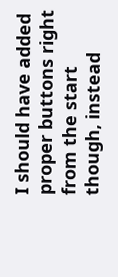I should have added proper buttons right from the start though, instead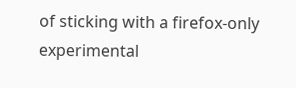of sticking with a firefox-only experimental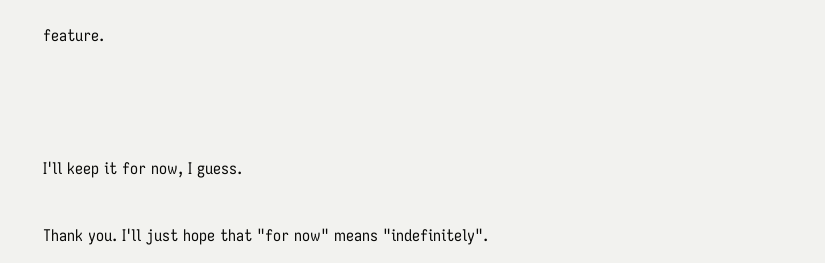feature.



I'll keep it for now, I guess.

Thank you. I'll just hope that "for now" means "indefinitely".